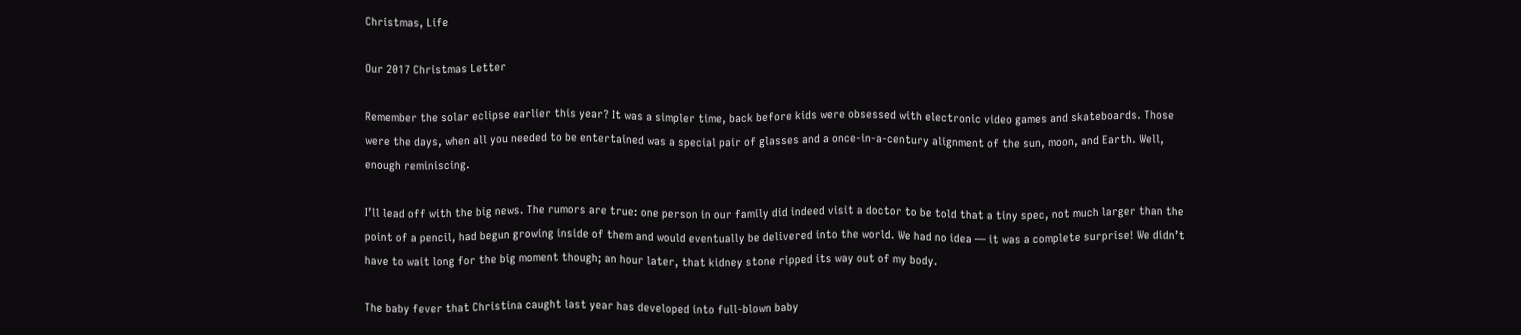Christmas, Life

Our 2017 Christmas Letter

Remember the solar eclipse earlier this year? It was a simpler time, back before kids were obsessed with electronic video games and skateboards. Those were the days, when all you needed to be entertained was a special pair of glasses and a once-in-a-century alignment of the sun, moon, and Earth. Well, enough reminiscing.

I’ll lead off with the big news. The rumors are true: one person in our family did indeed visit a doctor to be told that a tiny spec, not much larger than the point of a pencil, had begun growing inside of them and would eventually be delivered into the world. We had no idea — it was a complete surprise! We didn’t have to wait long for the big moment though; an hour later, that kidney stone ripped its way out of my body.

The baby fever that Christina caught last year has developed into full-blown baby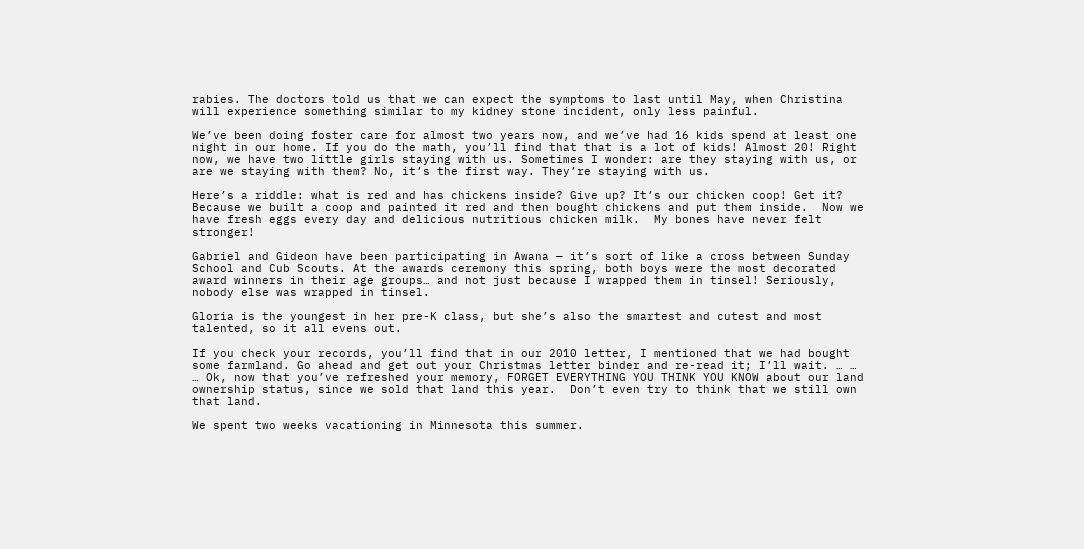rabies. The doctors told us that we can expect the symptoms to last until May, when Christina will experience something similar to my kidney stone incident, only less painful.

We’ve been doing foster care for almost two years now, and we’ve had 16 kids spend at least one night in our home. If you do the math, you’ll find that that is a lot of kids! Almost 20! Right now, we have two little girls staying with us. Sometimes I wonder: are they staying with us, or are we staying with them? No, it’s the first way. They’re staying with us.

Here’s a riddle: what is red and has chickens inside? Give up? It’s our chicken coop! Get it? Because we built a coop and painted it red and then bought chickens and put them inside.  Now we have fresh eggs every day and delicious nutritious chicken milk.  My bones have never felt stronger!

Gabriel and Gideon have been participating in Awana — it’s sort of like a cross between Sunday School and Cub Scouts. At the awards ceremony this spring, both boys were the most decorated award winners in their age groups… and not just because I wrapped them in tinsel! Seriously, nobody else was wrapped in tinsel.

Gloria is the youngest in her pre-K class, but she’s also the smartest and cutest and most talented, so it all evens out.

If you check your records, you’ll find that in our 2010 letter, I mentioned that we had bought some farmland. Go ahead and get out your Christmas letter binder and re-read it; I’ll wait. … … … Ok, now that you’ve refreshed your memory, FORGET EVERYTHING YOU THINK YOU KNOW about our land ownership status, since we sold that land this year.  Don’t even try to think that we still own that land.

We spent two weeks vacationing in Minnesota this summer.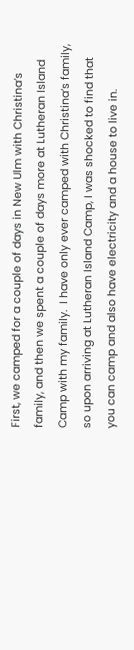First, we camped for a couple of days in New Ulm with Christina’s family, and then we spent a couple of days more at Lutheran Island Camp with my family.  I have only ever camped with Christina’s family, so upon arriving at Lutheran Island Camp, I was shocked to find that you can camp and also have electricity and a house to live in.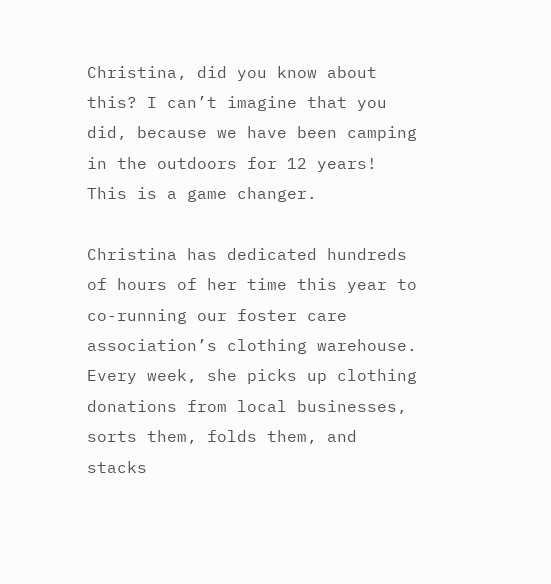Christina, did you know about this? I can’t imagine that you did, because we have been camping in the outdoors for 12 years! This is a game changer.

Christina has dedicated hundreds of hours of her time this year to co-running our foster care association’s clothing warehouse. Every week, she picks up clothing donations from local businesses, sorts them, folds them, and stacks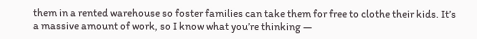them in a rented warehouse so foster families can take them for free to clothe their kids. It’s a massive amount of work, so I know what you’re thinking —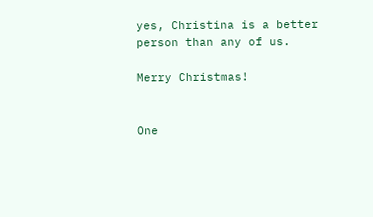yes, Christina is a better person than any of us.

Merry Christmas!


One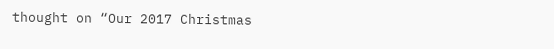thought on “Our 2017 Christmas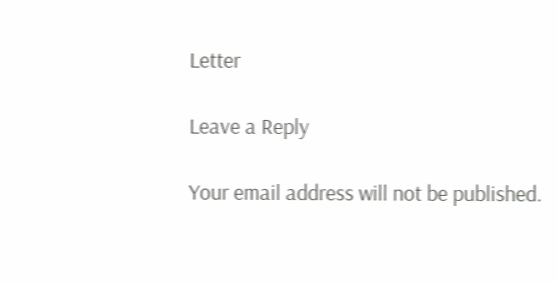Letter

Leave a Reply

Your email address will not be published.